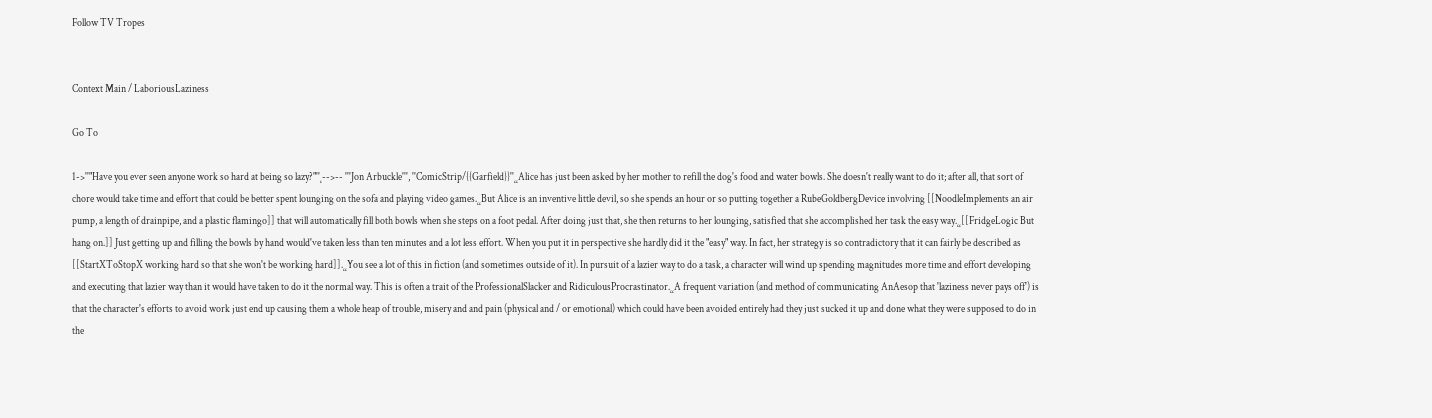Follow TV Tropes


Context Main / LaboriousLaziness

Go To

1->''"Have you ever seen anyone work so hard at being so lazy?"''˛-->-- '''Jon Arbuckle''', ''ComicStrip/{{Garfield}}''˛˛Alice has just been asked by her mother to refill the dog's food and water bowls. She doesn't really want to do it; after all, that sort of chore would take time and effort that could be better spent lounging on the sofa and playing video games.˛˛But Alice is an inventive little devil, so she spends an hour or so putting together a RubeGoldbergDevice involving [[NoodleImplements an air pump, a length of drainpipe, and a plastic flamingo]] that will automatically fill both bowls when she steps on a foot pedal. After doing just that, she then returns to her lounging, satisfied that she accomplished her task the easy way.˛˛[[FridgeLogic But hang on.]] Just getting up and filling the bowls by hand would've taken less than ten minutes and a lot less effort. When you put it in perspective she hardly did it the "easy" way. In fact, her strategy is so contradictory that it can fairly be described as [[StartXToStopX working hard so that she won't be working hard]].˛˛You see a lot of this in fiction (and sometimes outside of it). In pursuit of a lazier way to do a task, a character will wind up spending magnitudes more time and effort developing and executing that lazier way than it would have taken to do it the normal way. This is often a trait of the ProfessionalSlacker and RidiculousProcrastinator.˛˛A frequent variation (and method of communicating AnAesop that 'laziness never pays off') is that the character's efforts to avoid work just end up causing them a whole heap of trouble, misery and and pain (physical and / or emotional) which could have been avoided entirely had they just sucked it up and done what they were supposed to do in the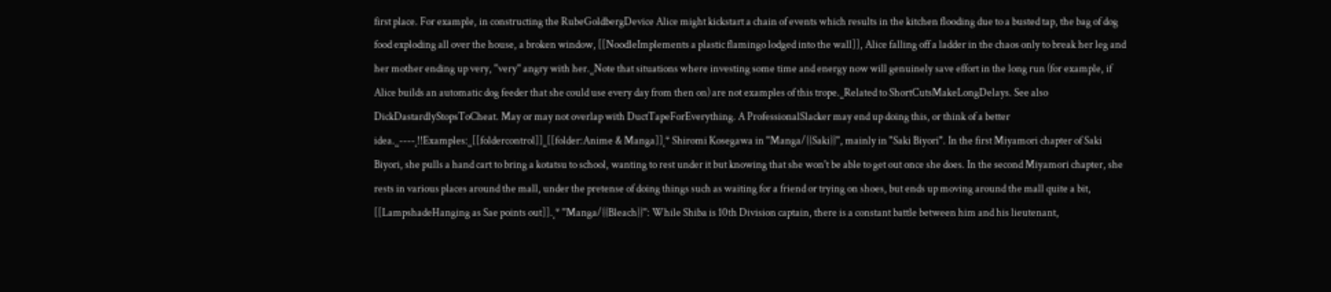first place. For example, in constructing the RubeGoldbergDevice Alice might kickstart a chain of events which results in the kitchen flooding due to a busted tap, the bag of dog food exploding all over the house, a broken window, [[NoodleImplements a plastic flamingo lodged into the wall]], Alice falling off a ladder in the chaos only to break her leg and her mother ending up very, ''very'' angry with her.˛˛Note that situations where investing some time and energy now will genuinely save effort in the long run (for example, if Alice builds an automatic dog feeder that she could use every day from then on) are not examples of this trope.˛˛Related to ShortCutsMakeLongDelays. See also DickDastardlyStopsToCheat. May or may not overlap with DuctTapeForEverything. A ProfessionalSlacker may end up doing this, or think of a better idea.˛˛----˛!!Examples:˛˛[[foldercontrol]]˛˛[[folder:Anime & Manga]]˛* Shiromi Kosegawa in ''Manga/{{Saki}}'', mainly in "Saki Biyori". In the first Miyamori chapter of Saki Biyori, she pulls a hand cart to bring a kotatsu to school, wanting to rest under it but knowing that she won't be able to get out once she does. In the second Miyamori chapter, she rests in various places around the mall, under the pretense of doing things such as waiting for a friend or trying on shoes, but ends up moving around the mall quite a bit, [[LampshadeHanging as Sae points out]].˛* ''Manga/{{Bleach}}'': While Shiba is 10th Division captain, there is a constant battle between him and his lieutenant,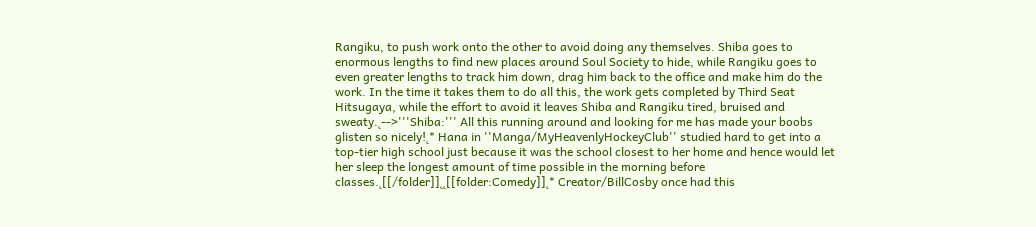Rangiku, to push work onto the other to avoid doing any themselves. Shiba goes to enormous lengths to find new places around Soul Society to hide, while Rangiku goes to even greater lengths to track him down, drag him back to the office and make him do the work. In the time it takes them to do all this, the work gets completed by Third Seat Hitsugaya, while the effort to avoid it leaves Shiba and Rangiku tired, bruised and sweaty.˛-->'''Shiba:''' All this running around and looking for me has made your boobs glisten so nicely!˛* Hana in ''Manga/MyHeavenlyHockeyClub'' studied hard to get into a top-tier high school just because it was the school closest to her home and hence would let her sleep the longest amount of time possible in the morning before classes.˛[[/folder]]˛˛[[folder:Comedy]]˛* Creator/BillCosby once had this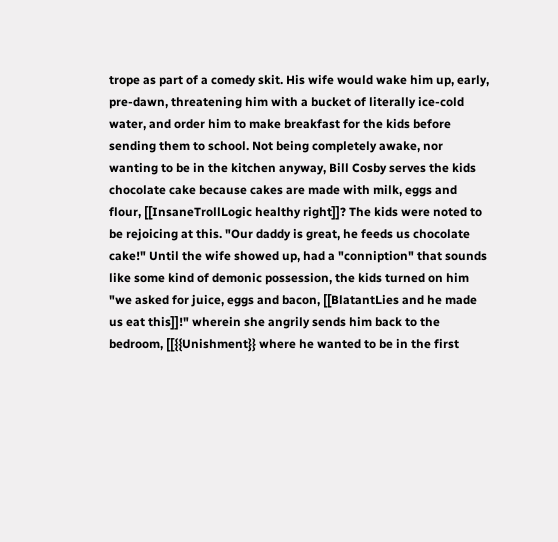trope as part of a comedy skit. His wife would wake him up, early, pre-dawn, threatening him with a bucket of literally ice-cold water, and order him to make breakfast for the kids before sending them to school. Not being completely awake, nor wanting to be in the kitchen anyway, Bill Cosby serves the kids chocolate cake because cakes are made with milk, eggs and flour, [[InsaneTrollLogic healthy right]]? The kids were noted to be rejoicing at this. "Our daddy is great, he feeds us chocolate cake!" Until the wife showed up, had a "conniption" that sounds like some kind of demonic possession, the kids turned on him "we asked for juice, eggs and bacon, [[BlatantLies and he made us eat this]]!" wherein she angrily sends him back to the bedroom, [[{{Unishment}} where he wanted to be in the first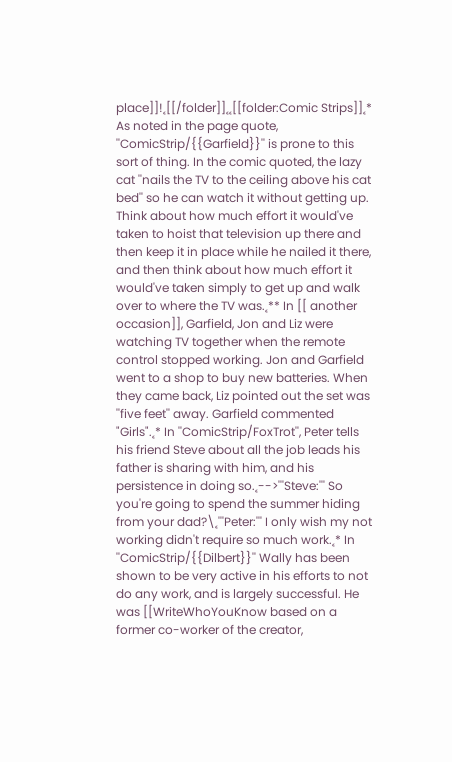place]]!˛[[/folder]]˛˛[[folder:Comic Strips]]˛* As noted in the page quote, ''ComicStrip/{{Garfield}}'' is prone to this sort of thing. In the comic quoted, the lazy cat ''nails the TV to the ceiling above his cat bed'' so he can watch it without getting up. Think about how much effort it would've taken to hoist that television up there and then keep it in place while he nailed it there, and then think about how much effort it would've taken simply to get up and walk over to where the TV was.˛** In [[ another occasion]], Garfield, Jon and Liz were watching TV together when the remote control stopped working. Jon and Garfield went to a shop to buy new batteries. When they came back, Liz pointed out the set was ''five feet'' away. Garfield commented "Girls".˛* In ''ComicStrip/FoxTrot'', Peter tells his friend Steve about all the job leads his father is sharing with him, and his persistence in doing so.˛-->'''Steve:''' So you're going to spend the summer hiding from your dad?\˛'''Peter:''' I only wish my not working didn't require so much work.˛* In ''ComicStrip/{{Dilbert}}'' Wally has been shown to be very active in his efforts to not do any work, and is largely successful. He was [[WriteWhoYouKnow based on a former co-worker of the creator,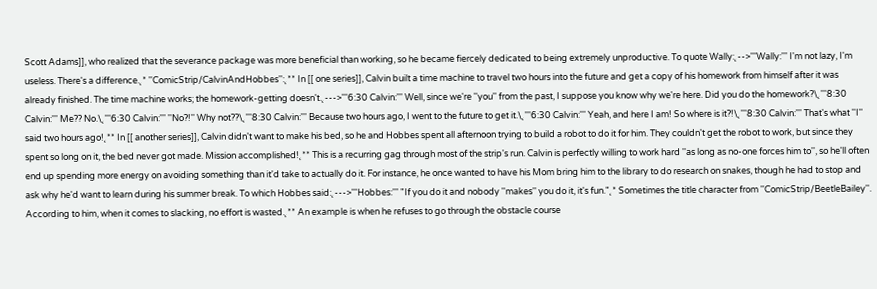Scott Adams]], who realized that the severance package was more beneficial than working, so he became fiercely dedicated to being extremely unproductive. To quote Wally:˛-->'''Wally:''' I'm not lazy, I'm useless. There's a difference.˛* ''ComicStrip/CalvinAndHobbes'':˛** In [[ one series]], Calvin built a time machine to travel two hours into the future and get a copy of his homework from himself after it was already finished. The time machine works; the homework-getting doesn't.˛--->'''6:30 Calvin:''' Well, since we're ''you'' from the past, I suppose you know why we're here. Did you do the homework?\˛'''8:30 Calvin:''' Me?? No.\˛'''6:30 Calvin:''' ''No?!'' Why not??\˛'''8:30 Calvin:''' Because two hours ago, I went to the future to get it.\˛'''6:30 Calvin:''' Yeah, and here I am! So where is it?!\˛'''8:30 Calvin:''' That's what ''I'' said two hours ago!˛** In [[ another series]], Calvin didn't want to make his bed, so he and Hobbes spent all afternoon trying to build a robot to do it for him. They couldn't get the robot to work, but since they spent so long on it, the bed never got made. Mission accomplished!˛** This is a recurring gag through most of the strip's run. Calvin is perfectly willing to work hard ''as long as no-one forces him to'', so he'll often end up spending more energy on avoiding something than it'd take to actually do it. For instance, he once wanted to have his Mom bring him to the library to do research on snakes, though he had to stop and ask why he'd want to learn during his summer break. To which Hobbes said:˛--->'''Hobbes:''' "If you do it and nobody ''makes'' you do it, it's fun."˛* Sometimes the title character from ''ComicStrip/BeetleBailey''. According to him, when it comes to slacking, no effort is wasted.˛** An example is when he refuses to go through the obstacle course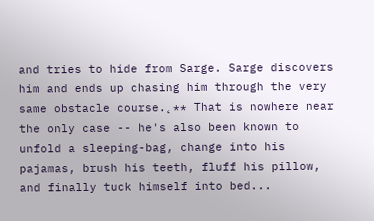and tries to hide from Sarge. Sarge discovers him and ends up chasing him through the very same obstacle course.˛** That is nowhere near the only case -- he's also been known to unfold a sleeping-bag, change into his pajamas, brush his teeth, fluff his pillow, and finally tuck himself into bed...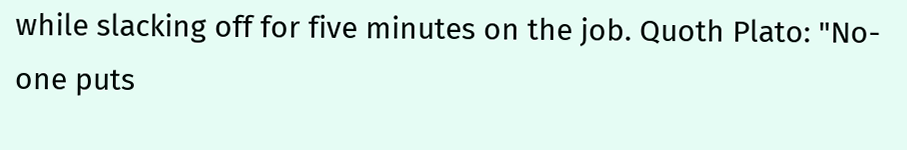while slacking off for five minutes on the job. Quoth Plato: "No-one puts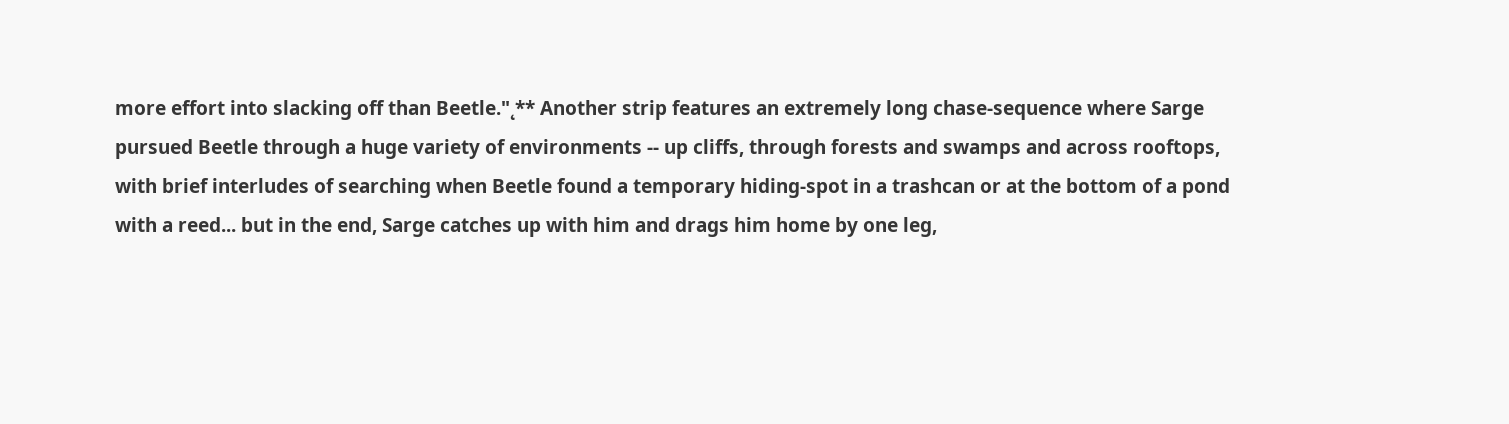more effort into slacking off than Beetle."˛** Another strip features an extremely long chase-sequence where Sarge pursued Beetle through a huge variety of environments -- up cliffs, through forests and swamps and across rooftops, with brief interludes of searching when Beetle found a temporary hiding-spot in a trashcan or at the bottom of a pond with a reed... but in the end, Sarge catches up with him and drags him home by one leg,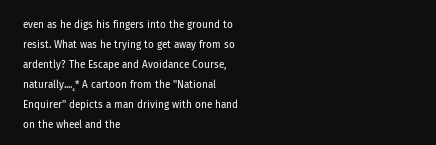even as he digs his fingers into the ground to resist. What was he trying to get away from so ardently? The Escape and Avoidance Course, naturally....˛* A cartoon from the ''National Enquirer'' depicts a man driving with one hand on the wheel and the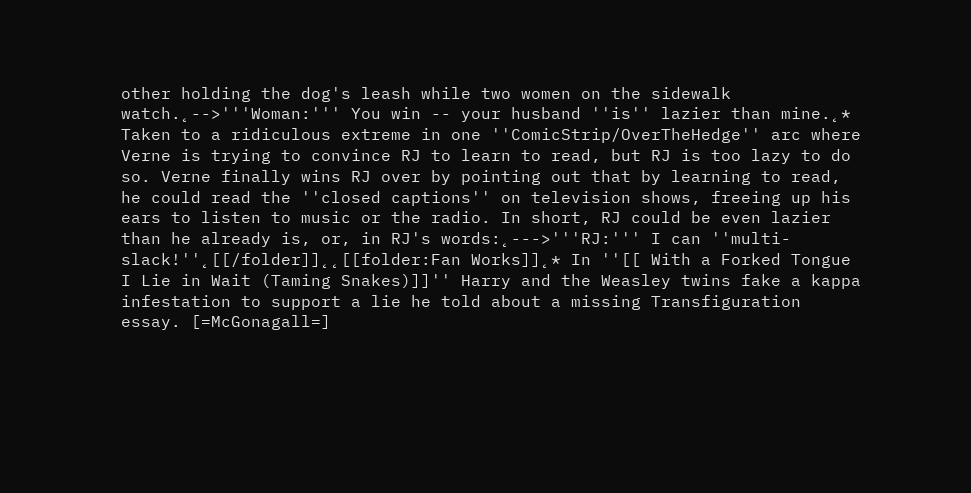other holding the dog's leash while two women on the sidewalk watch.˛-->'''Woman:''' You win -- your husband ''is'' lazier than mine.˛* Taken to a ridiculous extreme in one ''ComicStrip/OverTheHedge'' arc where Verne is trying to convince RJ to learn to read, but RJ is too lazy to do so. Verne finally wins RJ over by pointing out that by learning to read, he could read the ''closed captions'' on television shows, freeing up his ears to listen to music or the radio. In short, RJ could be even lazier than he already is, or, in RJ's words:˛--->'''RJ:''' I can ''multi-slack!''˛[[/folder]]˛˛[[folder:Fan Works]]˛* In ''[[ With a Forked Tongue I Lie in Wait (Taming Snakes)]]'' Harry and the Weasley twins fake a kappa infestation to support a lie he told about a missing Transfiguration essay. [=McGonagall=]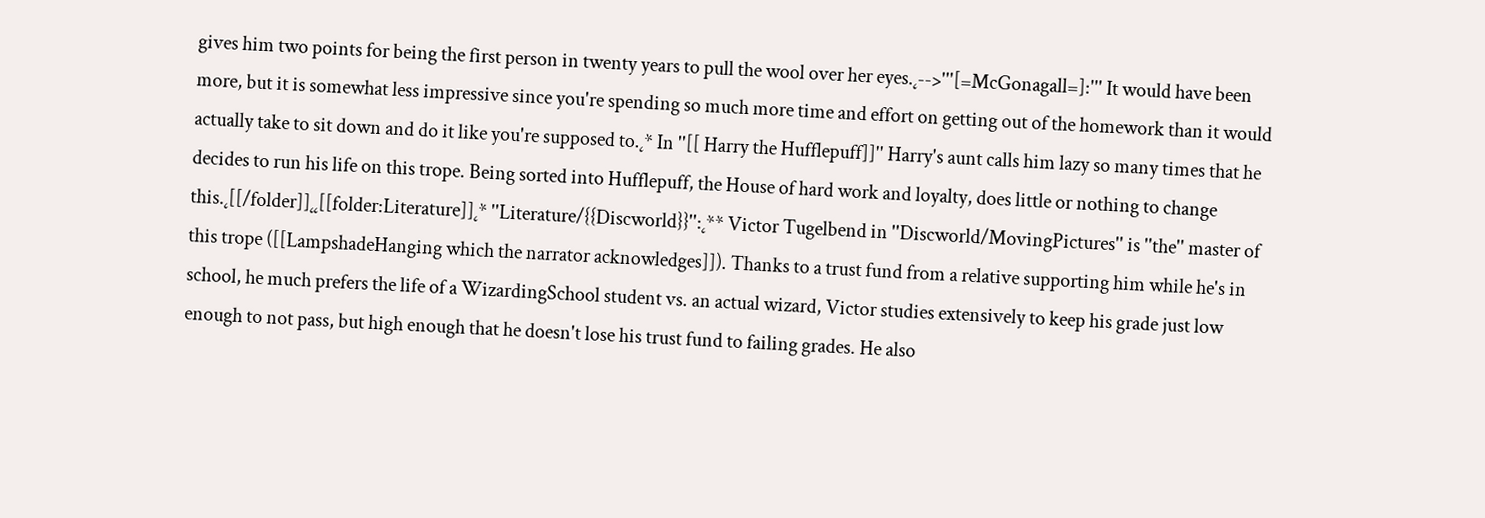gives him two points for being the first person in twenty years to pull the wool over her eyes.˛-->'''[=McGonagall=]:''' It would have been more, but it is somewhat less impressive since you're spending so much more time and effort on getting out of the homework than it would actually take to sit down and do it like you're supposed to.˛* In ''[[ Harry the Hufflepuff]]'' Harry's aunt calls him lazy so many times that he decides to run his life on this trope. Being sorted into Hufflepuff, the House of hard work and loyalty, does little or nothing to change this.˛[[/folder]]˛˛[[folder:Literature]]˛* ''Literature/{{Discworld}}'':˛** Victor Tugelbend in ''Discworld/MovingPictures'' is ''the'' master of this trope ([[LampshadeHanging which the narrator acknowledges]]). Thanks to a trust fund from a relative supporting him while he's in school, he much prefers the life of a WizardingSchool student vs. an actual wizard, Victor studies extensively to keep his grade just low enough to not pass, but high enough that he doesn't lose his trust fund to failing grades. He also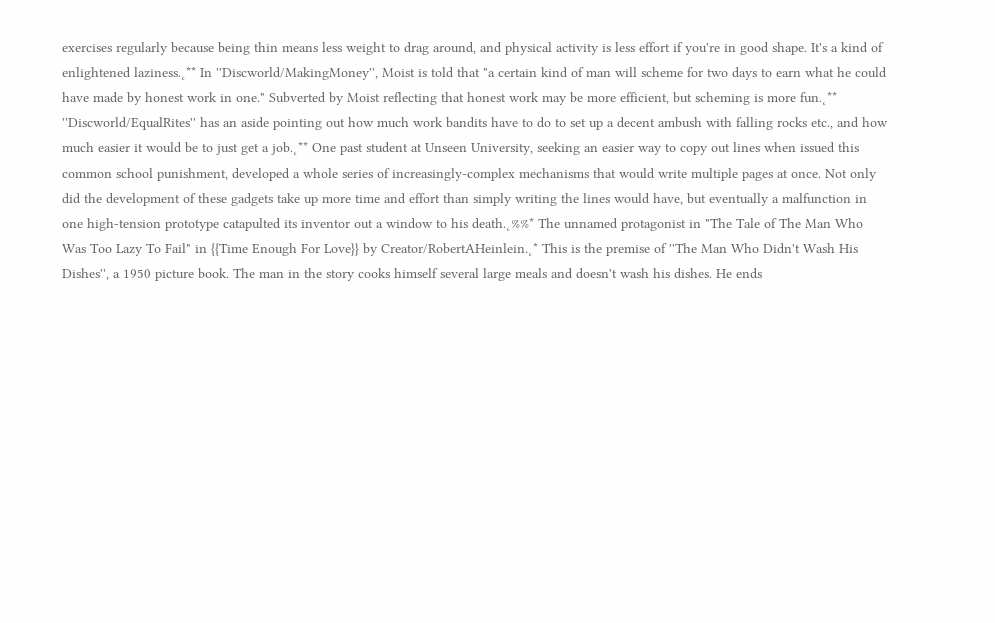exercises regularly because being thin means less weight to drag around, and physical activity is less effort if you're in good shape. It's a kind of enlightened laziness.˛** In ''Discworld/MakingMoney'', Moist is told that "a certain kind of man will scheme for two days to earn what he could have made by honest work in one." Subverted by Moist reflecting that honest work may be more efficient, but scheming is more fun.˛** ''Discworld/EqualRites'' has an aside pointing out how much work bandits have to do to set up a decent ambush with falling rocks etc., and how much easier it would be to just get a job.˛** One past student at Unseen University, seeking an easier way to copy out lines when issued this common school punishment, developed a whole series of increasingly-complex mechanisms that would write multiple pages at once. Not only did the development of these gadgets take up more time and effort than simply writing the lines would have, but eventually a malfunction in one high-tension prototype catapulted its inventor out a window to his death.˛%%* The unnamed protagonist in "The Tale of The Man Who Was Too Lazy To Fail" in {{Time Enough For Love}} by Creator/RobertAHeinlein.˛* This is the premise of ''The Man Who Didn't Wash His Dishes'', a 1950 picture book. The man in the story cooks himself several large meals and doesn't wash his dishes. He ends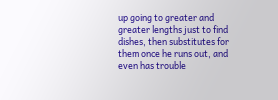up going to greater and greater lengths just to find dishes, then substitutes for them once he runs out, and even has trouble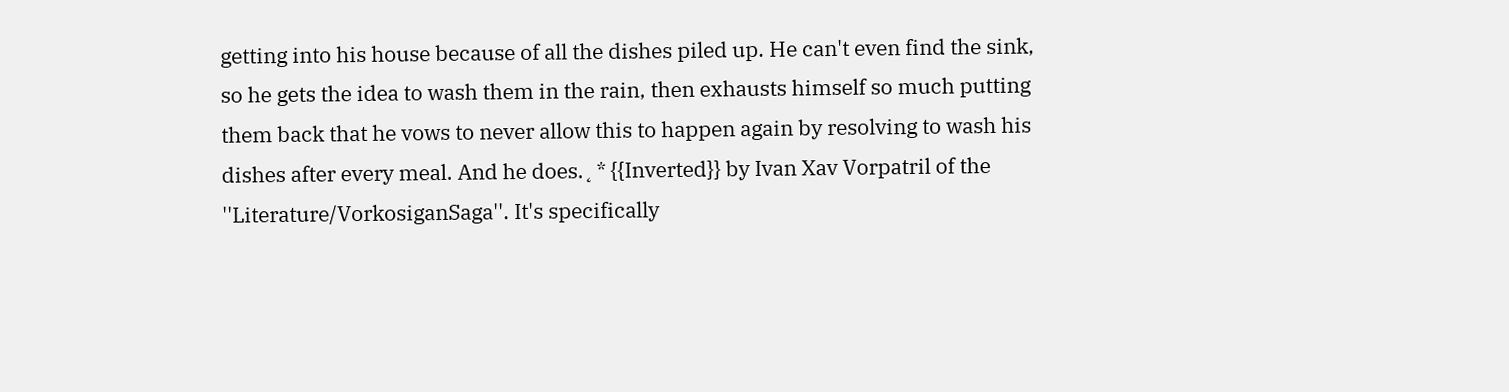getting into his house because of all the dishes piled up. He can't even find the sink, so he gets the idea to wash them in the rain, then exhausts himself so much putting them back that he vows to never allow this to happen again by resolving to wash his dishes after every meal. And he does.˛* {{Inverted}} by Ivan Xav Vorpatril of the ''Literature/VorkosiganSaga''. It's specifically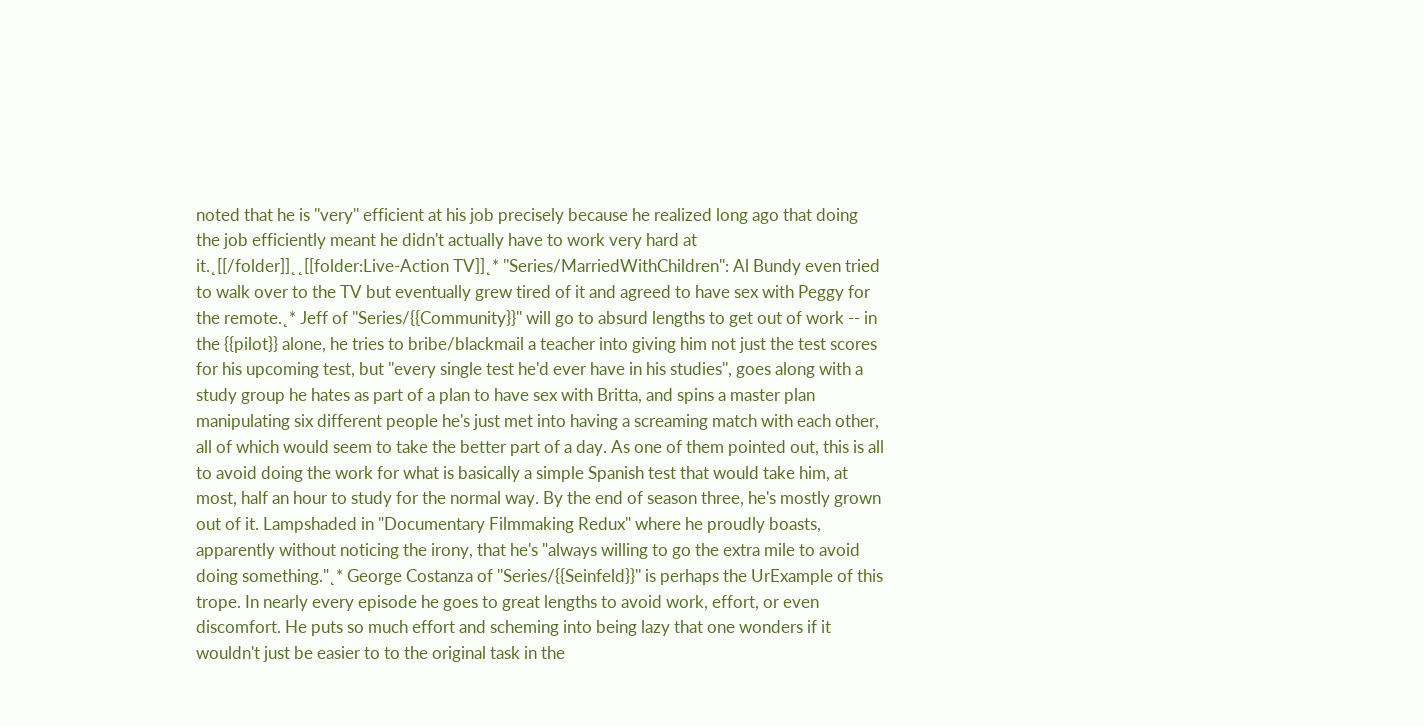noted that he is ''very'' efficient at his job precisely because he realized long ago that doing the job efficiently meant he didn't actually have to work very hard at it.˛[[/folder]]˛˛[[folder:Live-Action TV]]˛* ''Series/MarriedWithChildren'': Al Bundy even tried to walk over to the TV but eventually grew tired of it and agreed to have sex with Peggy for the remote.˛* Jeff of ''Series/{{Community}}'' will go to absurd lengths to get out of work -- in the {{pilot}} alone, he tries to bribe/blackmail a teacher into giving him not just the test scores for his upcoming test, but ''every single test he'd ever have in his studies'', goes along with a study group he hates as part of a plan to have sex with Britta, and spins a master plan manipulating six different people he's just met into having a screaming match with each other, all of which would seem to take the better part of a day. As one of them pointed out, this is all to avoid doing the work for what is basically a simple Spanish test that would take him, at most, half an hour to study for the normal way. By the end of season three, he's mostly grown out of it. Lampshaded in "Documentary Filmmaking Redux" where he proudly boasts, apparently without noticing the irony, that he's "always willing to go the extra mile to avoid doing something."˛* George Costanza of ''Series/{{Seinfeld}}'' is perhaps the UrExample of this trope. In nearly every episode he goes to great lengths to avoid work, effort, or even discomfort. He puts so much effort and scheming into being lazy that one wonders if it wouldn't just be easier to to the original task in the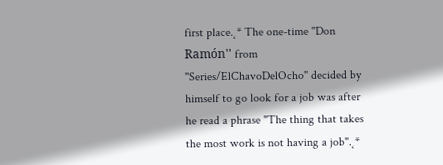first place.˛* The one-time ''Don Ramón'' from ''Series/ElChavoDelOcho'' decided by himself to go look for a job was after he read a phrase "The thing that takes the most work is not having a job".˛*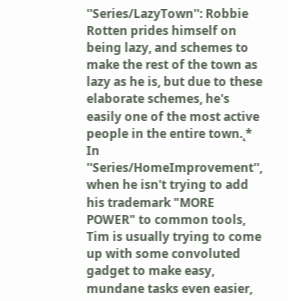''Series/LazyTown'': Robbie Rotten prides himself on being lazy, and schemes to make the rest of the town as lazy as he is, but due to these elaborate schemes, he's easily one of the most active people in the entire town.˛* In ''Series/HomeImprovement'', when he isn't trying to add his trademark "MORE POWER" to common tools, Tim is usually trying to come up with some convoluted gadget to make easy, mundane tasks even easier,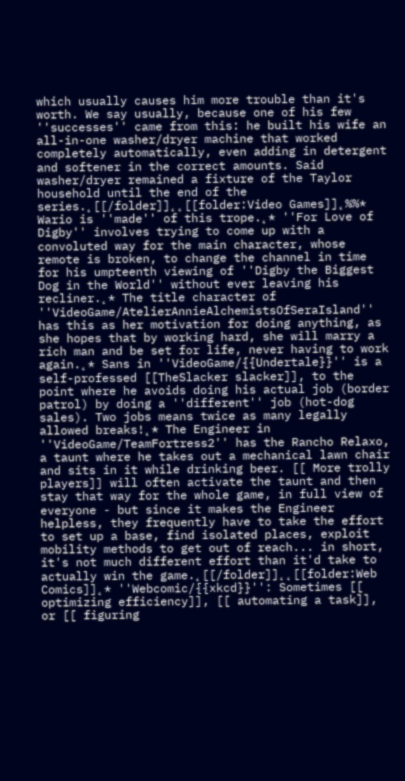which usually causes him more trouble than it's worth. We say usually, because one of his few ''successes'' came from this: he built his wife an all-in-one washer/dryer machine that worked completely automatically, even adding in detergent and softener in the correct amounts. Said washer/dryer remained a fixture of the Taylor household until the end of the series.˛[[/folder]]˛˛[[folder:Video Games]]˛%%* Wario is ''made'' of this trope.˛* ''For Love of Digby'' involves trying to come up with a convoluted way for the main character, whose remote is broken, to change the channel in time for his umpteenth viewing of ''Digby the Biggest Dog in the World'' without ever leaving his recliner.˛* The title character of ''VideoGame/AtelierAnnieAlchemistsOfSeraIsland'' has this as her motivation for doing anything, as she hopes that by working hard, she will marry a rich man and be set for life, never having to work again.˛* Sans in ''VideoGame/{{Undertale}}'' is a self-professed [[TheSlacker slacker]], to the point where he avoids doing his actual job (border patrol) by doing a ''different'' job (hot-dog sales). Two jobs means twice as many legally allowed breaks!˛* The Engineer in ''VideoGame/TeamFortress2'' has the Rancho Relaxo, a taunt where he takes out a mechanical lawn chair and sits in it while drinking beer. [[ More trolly players]] will often activate the taunt and then stay that way for the whole game, in full view of everyone - but since it makes the Engineer helpless, they frequently have to take the effort to set up a base, find isolated places, exploit mobility methods to get out of reach... in short, it's not much different effort than it'd take to actually win the game.˛[[/folder]]˛˛[[folder:Web Comics]]˛* ''Webcomic/{{xkcd}}'': Sometimes [[ optimizing efficiency]], [[ automating a task]], or [[ figuring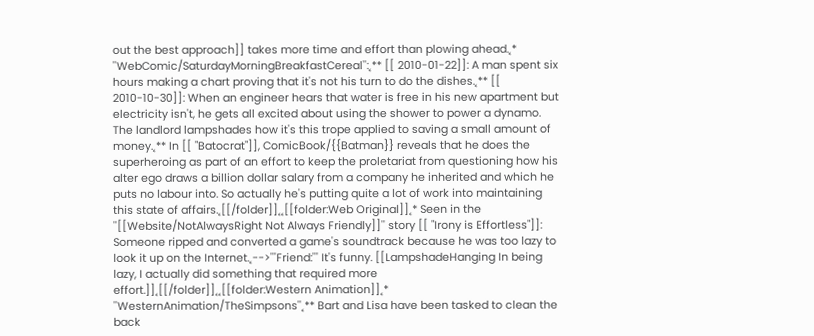out the best approach]] takes more time and effort than plowing ahead.˛* ''WebComic/SaturdayMorningBreakfastCereal'':˛** [[ 2010-01-22]]: A man spent six hours making a chart proving that it's not his turn to do the dishes.˛** [[ 2010-10-30]]: When an engineer hears that water is free in his new apartment but electricity isn't, he gets all excited about using the shower to power a dynamo. The landlord lampshades how it's this trope applied to saving a small amount of money.˛** In [[ "Batocrat"]], ComicBook/{{Batman}} reveals that he does the superheroing as part of an effort to keep the proletariat from questioning how his alter ego draws a billion dollar salary from a company he inherited and which he puts no labour into. So actually he's putting quite a lot of work into maintaining this state of affairs.˛[[/folder]]˛˛[[folder:Web Original]]˛* Seen in the ''[[Website/NotAlwaysRight Not Always Friendly]]'' story [[ "Irony is Effortless"]]: Someone ripped and converted a game's soundtrack because he was too lazy to look it up on the Internet.˛-->'''Friend:''' It's funny. [[LampshadeHanging In being lazy, I actually did something that required more effort.]]˛[[/folder]]˛˛[[folder:Western Animation]]˛* ''WesternAnimation/TheSimpsons''˛** Bart and Lisa have been tasked to clean the back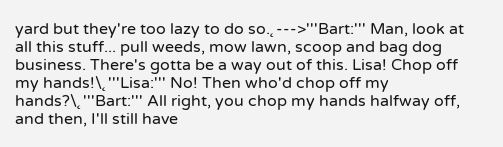yard but they're too lazy to do so.˛--->'''Bart:''' Man, look at all this stuff... pull weeds, mow lawn, scoop and bag dog business. There's gotta be a way out of this. Lisa! Chop off my hands!\˛'''Lisa:''' No! Then who'd chop off my hands?\˛'''Bart:''' All right, you chop my hands halfway off, and then, I'll still have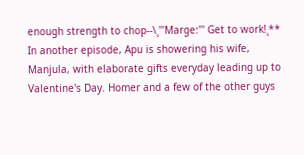enough strength to chop--\˛'''Marge:''' Get to work!˛** In another episode, Apu is showering his wife, Manjula, with elaborate gifts everyday leading up to Valentine's Day. Homer and a few of the other guys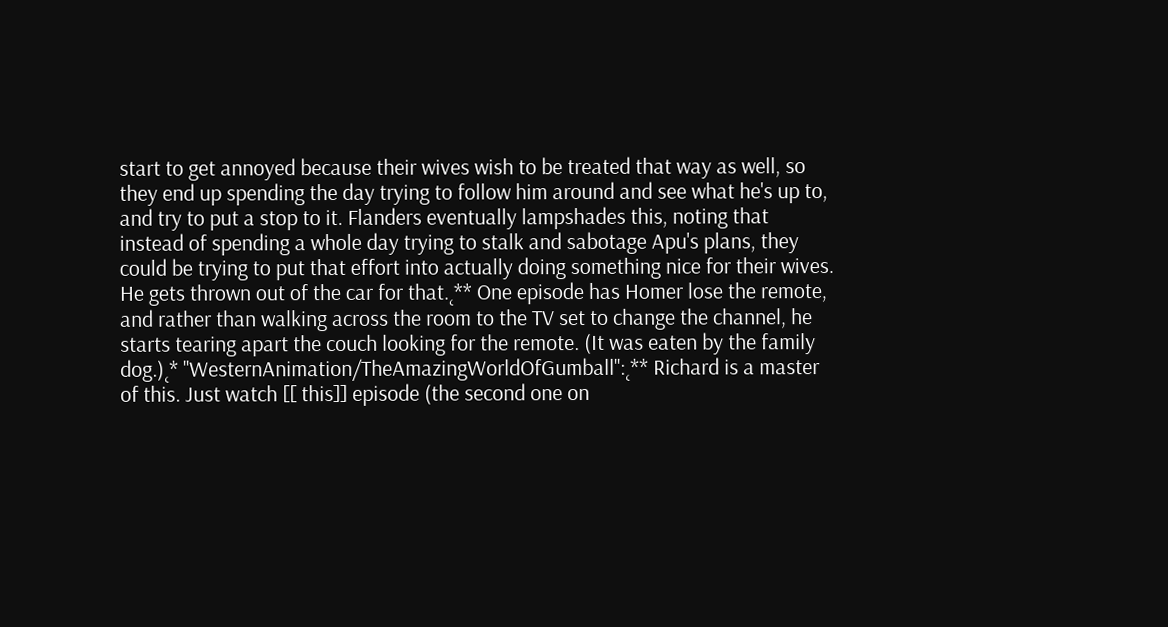start to get annoyed because their wives wish to be treated that way as well, so they end up spending the day trying to follow him around and see what he's up to, and try to put a stop to it. Flanders eventually lampshades this, noting that instead of spending a whole day trying to stalk and sabotage Apu's plans, they could be trying to put that effort into actually doing something nice for their wives. He gets thrown out of the car for that.˛** One episode has Homer lose the remote, and rather than walking across the room to the TV set to change the channel, he starts tearing apart the couch looking for the remote. (It was eaten by the family dog.)˛* ''WesternAnimation/TheAmazingWorldOfGumball'':˛** Richard is a master of this. Just watch [[ this]] episode (the second one on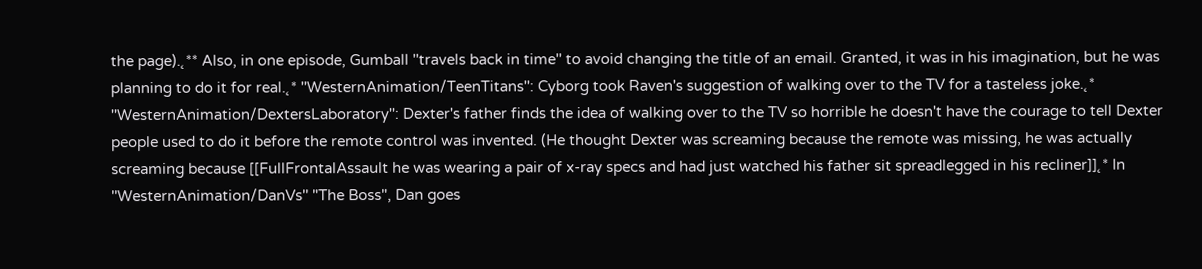the page).˛** Also, in one episode, Gumball ''travels back in time'' to avoid changing the title of an email. Granted, it was in his imagination, but he was planning to do it for real.˛* ''WesternAnimation/TeenTitans'': Cyborg took Raven's suggestion of walking over to the TV for a tasteless joke.˛* ''WesternAnimation/DextersLaboratory'': Dexter's father finds the idea of walking over to the TV so horrible he doesn't have the courage to tell Dexter people used to do it before the remote control was invented. (He thought Dexter was screaming because the remote was missing, he was actually screaming because [[FullFrontalAssault he was wearing a pair of x-ray specs and had just watched his father sit spreadlegged in his recliner]]˛* In ''WesternAnimation/DanVs'' "The Boss", Dan goes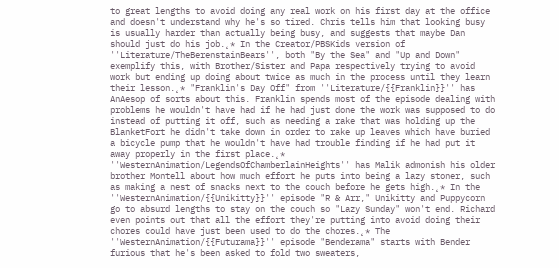to great lengths to avoid doing any real work on his first day at the office and doesn't understand why he's so tired. Chris tells him that looking busy is usually harder than actually being busy, and suggests that maybe Dan should just do his job.˛* In the Creator/PBSKids version of ''Literature/TheBerenstainBears'', both "By the Sea" and "Up and Down" exemplify this, with Brother/Sister and Papa respectively trying to avoid work but ending up doing about twice as much in the process until they learn their lesson.˛* "Franklin's Day Off" from ''Literature/{{Franklin}}'' has AnAesop of sorts about this. Franklin spends most of the episode dealing with problems he wouldn't have had if he had just done the work was supposed to do instead of putting it off, such as needing a rake that was holding up the BlanketFort he didn't take down in order to rake up leaves which have buried a bicycle pump that he wouldn't have had trouble finding if he had put it away properly in the first place.˛* ''WesternAnimation/LegendsOfChamberlainHeights'' has Malik admonish his older brother Montell about how much effort he puts into being a lazy stoner, such as making a nest of snacks next to the couch before he gets high.˛* In the ''WesternAnimation/{{Unikitty}}'' episode "R & Arr," Unikitty and Puppycorn go to absurd lengths to stay on the couch so "Lazy Sunday" won't end. Richard even points out that all the effort they're putting into avoid doing their chores could have just been used to do the chores.˛* The ''WesternAnimation/{{Futurama}}'' episode "Benderama" starts with Bender furious that he's been asked to fold two sweaters,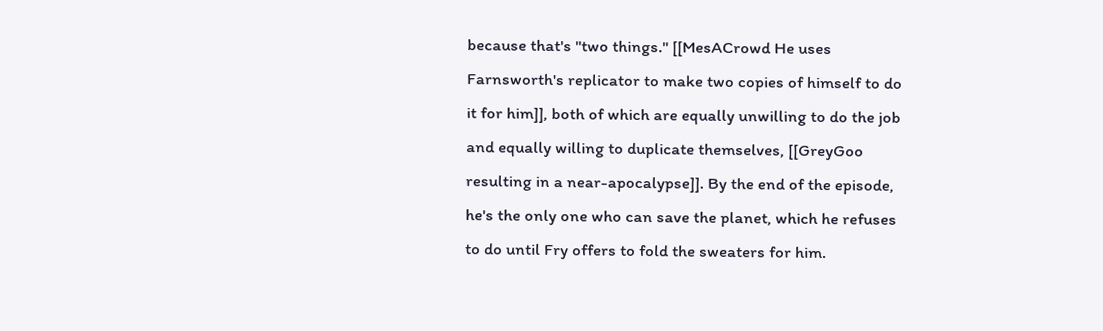because that's "two things." [[MesACrowd He uses Farnsworth's replicator to make two copies of himself to do it for him]], both of which are equally unwilling to do the job and equally willing to duplicate themselves, [[GreyGoo resulting in a near-apocalypse]]. By the end of the episode, he's the only one who can save the planet, which he refuses to do until Fry offers to fold the sweaters for him.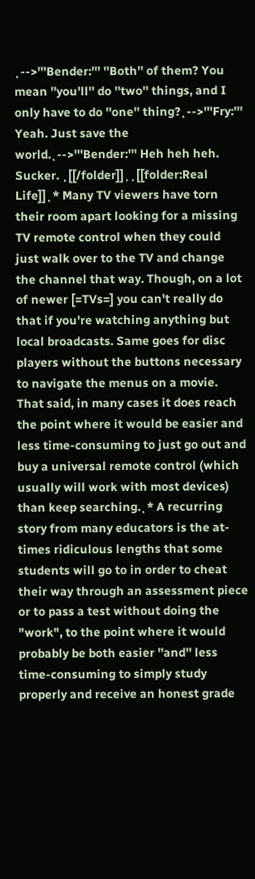˛-->'''Bender:''' ''Both'' of them? You mean ''you'll'' do ''two'' things, and I only have to do ''one'' thing?˛-->'''Fry:''' Yeah. Just save the world.˛-->'''Bender:''' Heh heh heh. Sucker. ˛[[/folder]]˛˛[[folder:Real Life]]˛* Many TV viewers have torn their room apart looking for a missing TV remote control when they could just walk over to the TV and change the channel that way. Though, on a lot of newer [=TVs=] you can't really do that if you're watching anything but local broadcasts. Same goes for disc players without the buttons necessary to navigate the menus on a movie. That said, in many cases it does reach the point where it would be easier and less time-consuming to just go out and buy a universal remote control (which usually will work with most devices) than keep searching.˛* A recurring story from many educators is the at-times ridiculous lengths that some students will go to in order to cheat their way through an assessment piece or to pass a test without doing the "work", to the point where it would probably be both easier ''and'' less time-consuming to simply study properly and receive an honest grade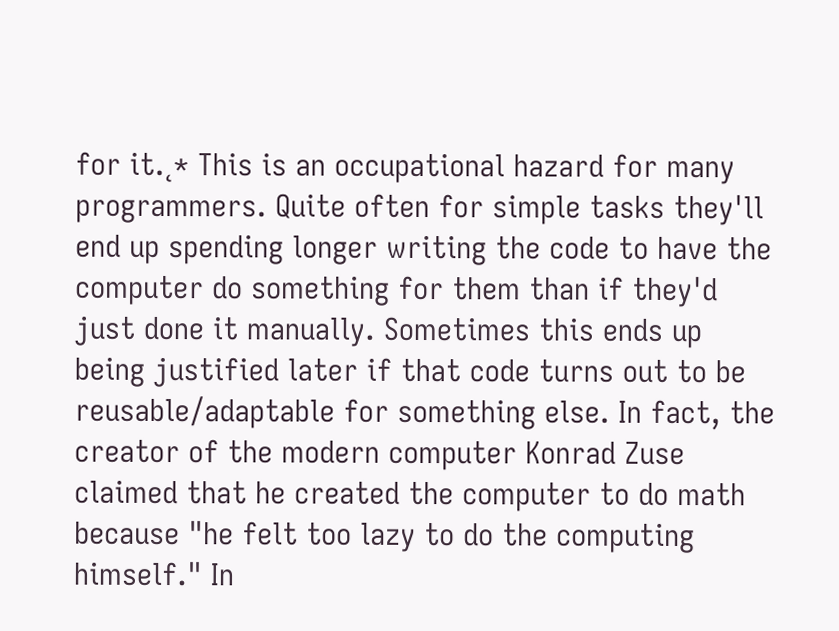for it.˛* This is an occupational hazard for many programmers. Quite often for simple tasks they'll end up spending longer writing the code to have the computer do something for them than if they'd just done it manually. Sometimes this ends up being justified later if that code turns out to be reusable/adaptable for something else. In fact, the creator of the modern computer Konrad Zuse claimed that he created the computer to do math because "he felt too lazy to do the computing himself." In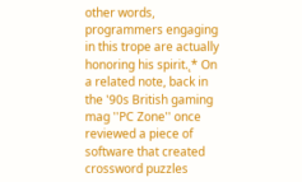other words, programmers engaging in this trope are actually honoring his spirit.˛* On a related note, back in the '90s British gaming mag ''PC Zone'' once reviewed a piece of software that created crossword puzzles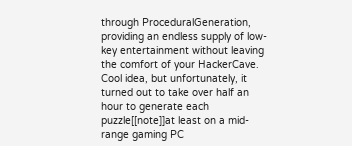through ProceduralGeneration, providing an endless supply of low-key entertainment without leaving the comfort of your HackerCave. Cool idea, but unfortunately, it turned out to take over half an hour to generate each puzzle[[note]]at least on a mid-range gaming PC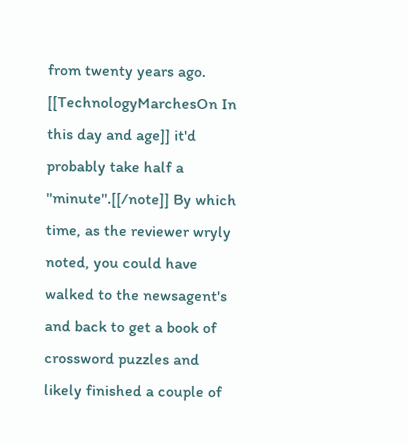from twenty years ago. [[TechnologyMarchesOn In this day and age]] it'd probably take half a ''minute''.[[/note]] By which time, as the reviewer wryly noted, you could have walked to the newsagent's and back to get a book of crossword puzzles and likely finished a couple of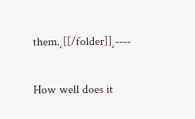them.˛[[/folder]]˛----


How well does it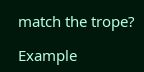match the trope?

Example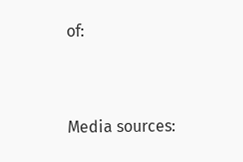of:


Media sources: